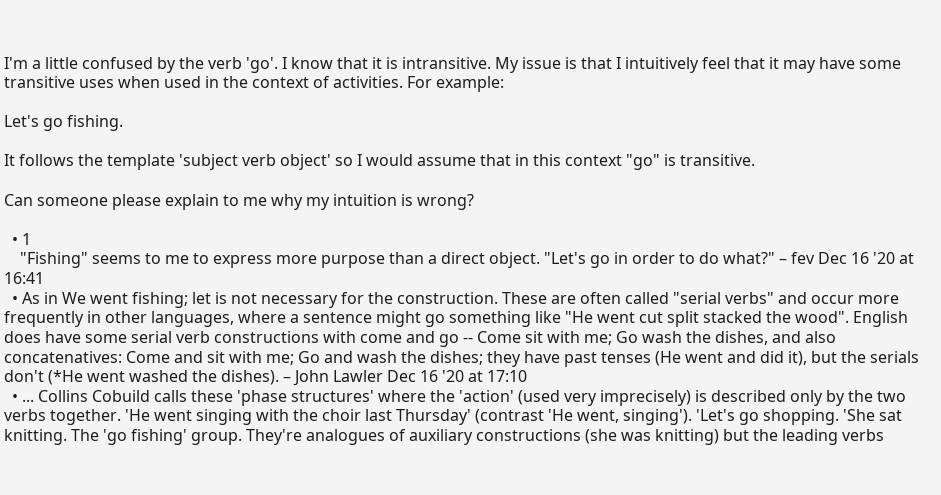I'm a little confused by the verb 'go'. I know that it is intransitive. My issue is that I intuitively feel that it may have some transitive uses when used in the context of activities. For example:

Let's go fishing.

It follows the template 'subject verb object' so I would assume that in this context "go" is transitive.

Can someone please explain to me why my intuition is wrong?

  • 1
    "Fishing" seems to me to express more purpose than a direct object. "Let's go in order to do what?" – fev Dec 16 '20 at 16:41
  • As in We went fishing; let is not necessary for the construction. These are often called "serial verbs" and occur more frequently in other languages, where a sentence might go something like "He went cut split stacked the wood". English does have some serial verb constructions with come and go -- Come sit with me; Go wash the dishes, and also concatenatives: Come and sit with me; Go and wash the dishes; they have past tenses (He went and did it), but the serials don't (*He went washed the dishes). – John Lawler Dec 16 '20 at 17:10
  • ... Collins Cobuild calls these 'phase structures' where the 'action' (used very imprecisely) is described only by the two verbs together. 'He went singing with the choir last Thursday' (contrast 'He went, singing'). 'Let's go shopping. 'She sat knitting. The 'go fishing' group. They're analogues of auxiliary constructions (she was knitting) but the leading verbs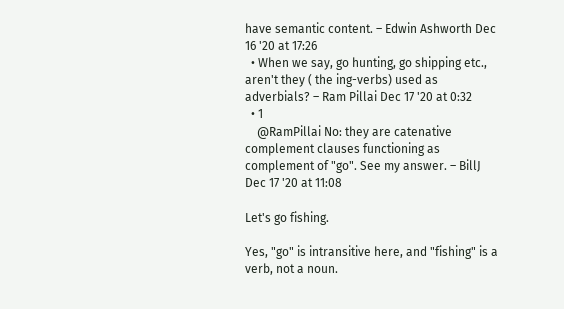have semantic content. – Edwin Ashworth Dec 16 '20 at 17:26
  • When we say, go hunting, go shipping etc., aren't they ( the ing-verbs) used as adverbials? – Ram Pillai Dec 17 '20 at 0:32
  • 1
    @RamPillai No: they are catenative complement clauses functioning as complement of "go". See my answer. – BillJ Dec 17 '20 at 11:08

Let's go fishing.

Yes, "go" is intransitive here, and "fishing" is a verb, not a noun.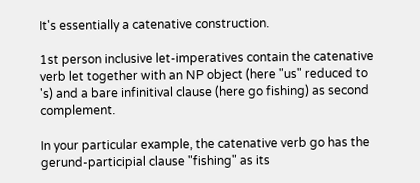It's essentially a catenative construction.

1st person inclusive let-imperatives contain the catenative verb let together with an NP object (here "us" reduced to 's) and a bare infinitival clause (here go fishing) as second complement.

In your particular example, the catenative verb go has the gerund-participial clause "fishing" as its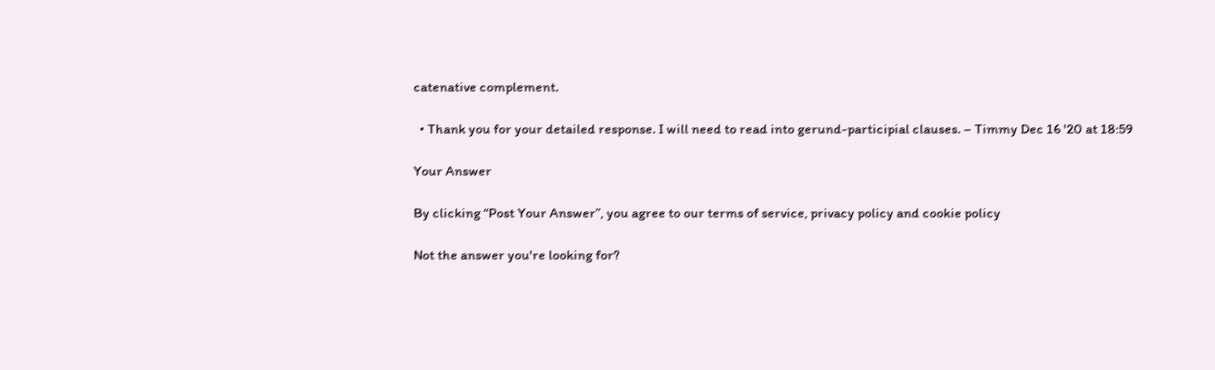catenative complement.

  • Thank you for your detailed response. I will need to read into gerund-participial clauses. – Timmy Dec 16 '20 at 18:59

Your Answer

By clicking “Post Your Answer”, you agree to our terms of service, privacy policy and cookie policy

Not the answer you're looking for?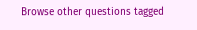Browse other questions tagged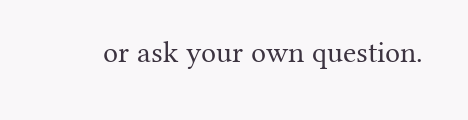or ask your own question.